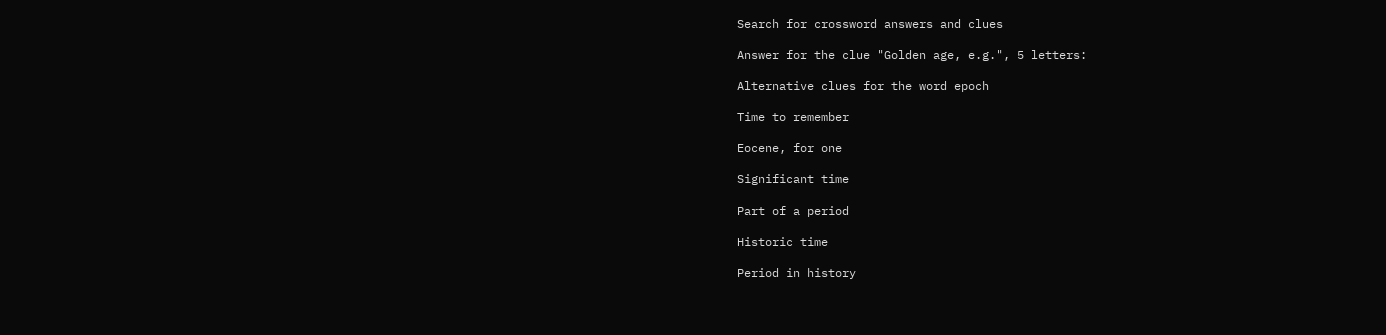Search for crossword answers and clues

Answer for the clue "Golden age, e.g.", 5 letters:

Alternative clues for the word epoch

Time to remember

Eocene, for one

Significant time

Part of a period

Historic time

Period in history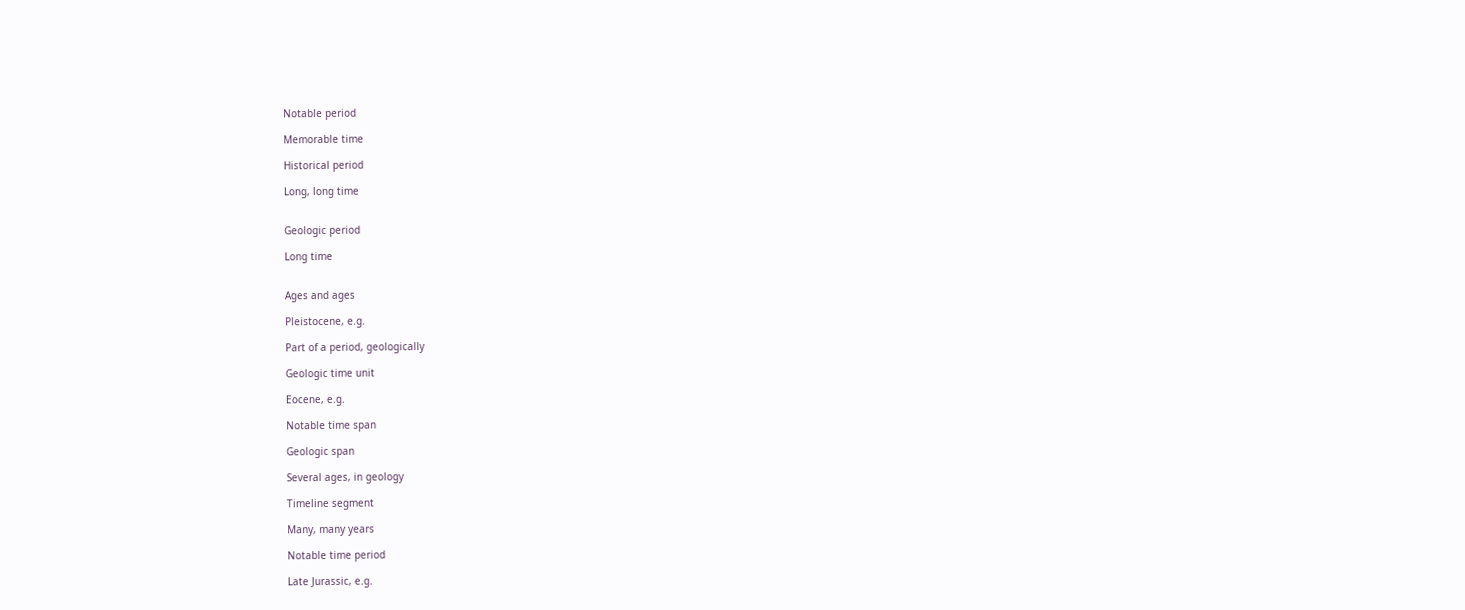Notable period

Memorable time

Historical period

Long, long time


Geologic period

Long time


Ages and ages

Pleistocene, e.g.

Part of a period, geologically

Geologic time unit

Eocene, e.g.

Notable time span

Geologic span

Several ages, in geology

Timeline segment

Many, many years

Notable time period

Late Jurassic, e.g.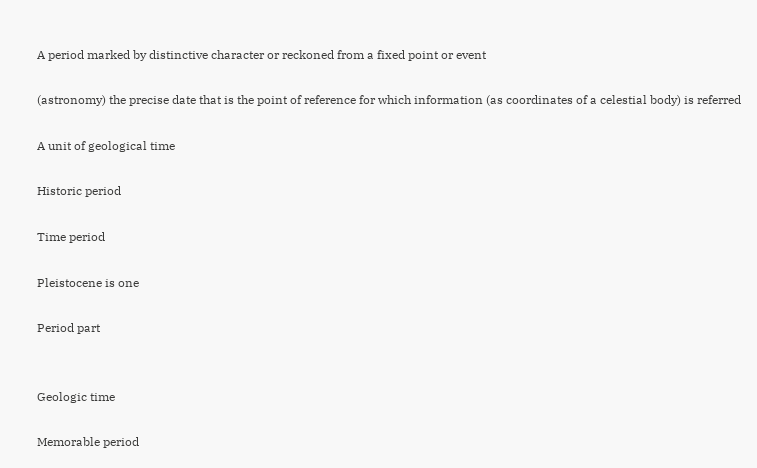A period marked by distinctive character or reckoned from a fixed point or event

(astronomy) the precise date that is the point of reference for which information (as coordinates of a celestial body) is referred

A unit of geological time

Historic period

Time period

Pleistocene is one

Period part


Geologic time

Memorable period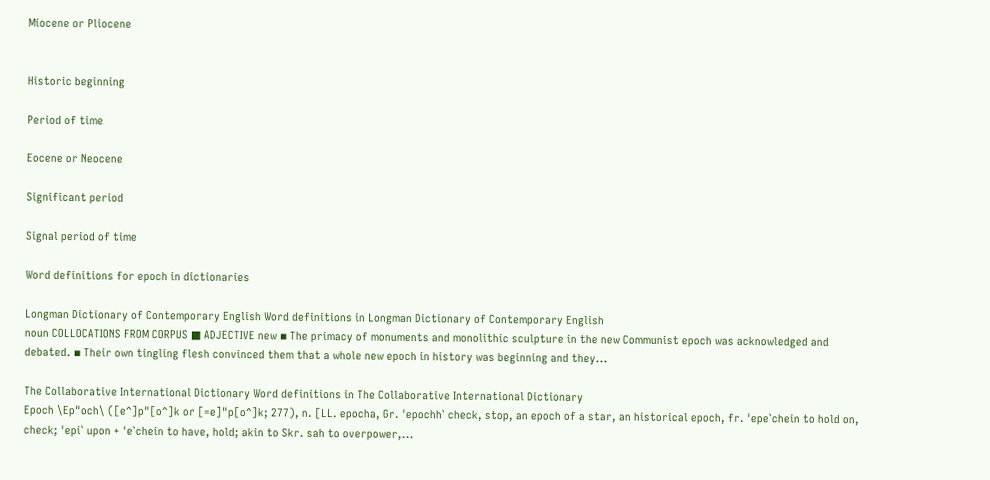Miocene or Pliocene


Historic beginning

Period of time

Eocene or Neocene

Significant period

Signal period of time

Word definitions for epoch in dictionaries

Longman Dictionary of Contemporary English Word definitions in Longman Dictionary of Contemporary English
noun COLLOCATIONS FROM CORPUS ■ ADJECTIVE new ▪ The primacy of monuments and monolithic sculpture in the new Communist epoch was acknowledged and debated. ▪ Their own tingling flesh convinced them that a whole new epoch in history was beginning and they...

The Collaborative International Dictionary Word definitions in The Collaborative International Dictionary
Epoch \Ep"och\ ([e^]p"[o^]k or [=e]"p[o^]k; 277), n. [LL. epocha, Gr. 'epochh` check, stop, an epoch of a star, an historical epoch, fr. 'epe`chein to hold on, check; 'epi` upon + 'e`chein to have, hold; akin to Skr. sah to overpower,...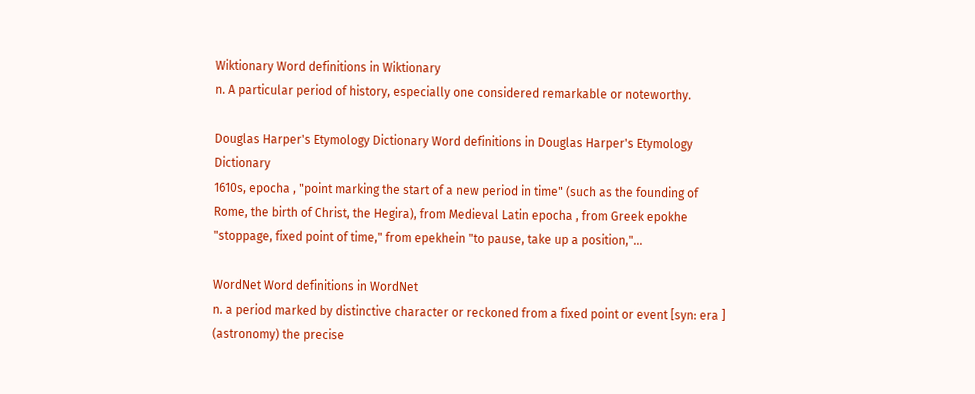Wiktionary Word definitions in Wiktionary
n. A particular period of history, especially one considered remarkable or noteworthy.

Douglas Harper's Etymology Dictionary Word definitions in Douglas Harper's Etymology Dictionary
1610s, epocha , "point marking the start of a new period in time" (such as the founding of Rome, the birth of Christ, the Hegira), from Medieval Latin epocha , from Greek epokhe "stoppage, fixed point of time," from epekhein "to pause, take up a position,"...

WordNet Word definitions in WordNet
n. a period marked by distinctive character or reckoned from a fixed point or event [syn: era ] (astronomy) the precise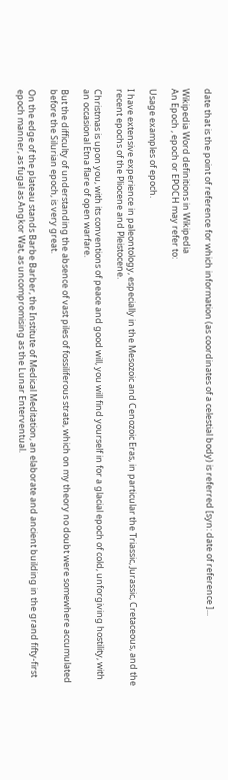date that is the point of reference for which information (as coordinates of a celestial body) is referred [syn: date of reference ]...

Wikipedia Word definitions in Wikipedia
An Epoch , epoch or EPOCH may refer to:

Usage examples of epoch.

I have extensive experience in paleontology, especially in the Mesozoic and Cenozoic Eras, in particular the Triassic, Jurassic, Cretaceous, and the recent epochs of the Pliocene and Pleistocene.

Christmas is upon you, with its conventions of peace and good will, you will find yourself in for a glacial epoch of cold, unforgiving hostility, with an occasional Etna flare of open warfare.

But the difficulty of understanding the absence of vast piles of fossiliferous strata, which on my theory no doubt were somewhere accumulated before the Silurian epoch, is very great.

On the edge of the plateau stands Barbe Barber, the Institute of Medical Meditation, an elaborate and ancient building in the grand fifty-first epoch manner, as fugal as Angkor Wat, as uncompromising as the Lunar Enterventual.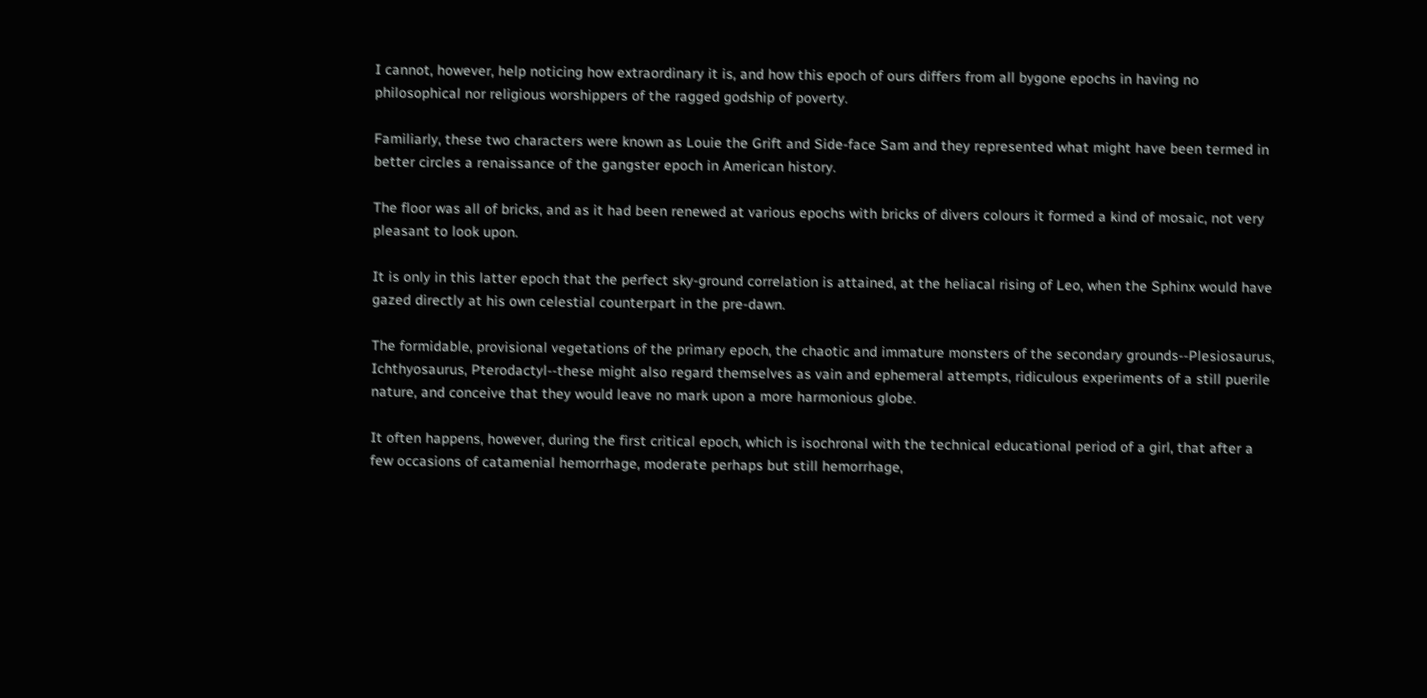I cannot, however, help noticing how extraordinary it is, and how this epoch of ours differs from all bygone epochs in having no philosophical nor religious worshippers of the ragged godship of poverty.

Familiarly, these two characters were known as Louie the Grift and Side-face Sam and they represented what might have been termed in better circles a renaissance of the gangster epoch in American history.

The floor was all of bricks, and as it had been renewed at various epochs with bricks of divers colours it formed a kind of mosaic, not very pleasant to look upon.

It is only in this latter epoch that the perfect sky-ground correlation is attained, at the heliacal rising of Leo, when the Sphinx would have gazed directly at his own celestial counterpart in the pre-dawn.

The formidable, provisional vegetations of the primary epoch, the chaotic and immature monsters of the secondary grounds--Plesiosaurus, Ichthyosaurus, Pterodactyl--these might also regard themselves as vain and ephemeral attempts, ridiculous experiments of a still puerile nature, and conceive that they would leave no mark upon a more harmonious globe.

It often happens, however, during the first critical epoch, which is isochronal with the technical educational period of a girl, that after a few occasions of catamenial hemorrhage, moderate perhaps but still hemorrhage,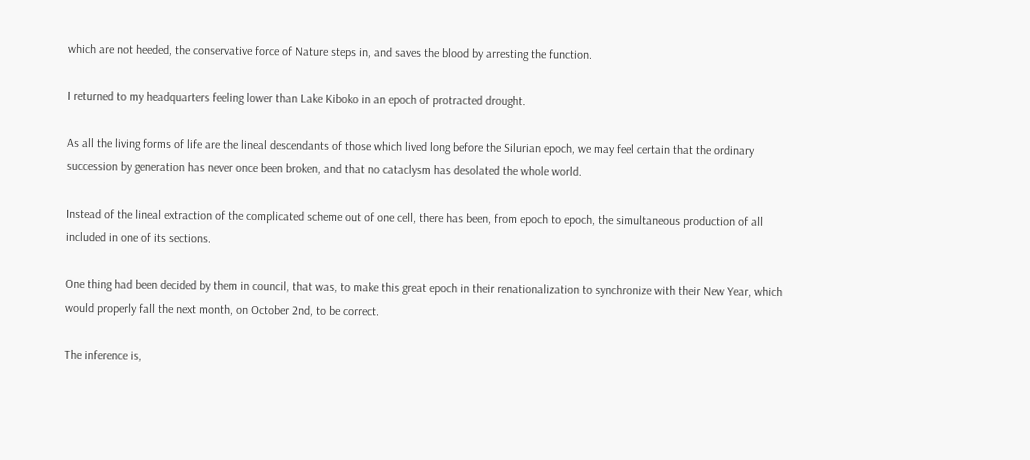which are not heeded, the conservative force of Nature steps in, and saves the blood by arresting the function.

I returned to my headquarters feeling lower than Lake Kiboko in an epoch of protracted drought.

As all the living forms of life are the lineal descendants of those which lived long before the Silurian epoch, we may feel certain that the ordinary succession by generation has never once been broken, and that no cataclysm has desolated the whole world.

Instead of the lineal extraction of the complicated scheme out of one cell, there has been, from epoch to epoch, the simultaneous production of all included in one of its sections.

One thing had been decided by them in council, that was, to make this great epoch in their renationalization to synchronize with their New Year, which would properly fall the next month, on October 2nd, to be correct.

The inference is,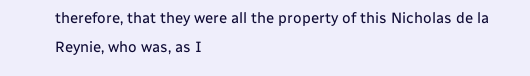therefore, that they were all the property of this Nicholas de la Reynie, who was, as I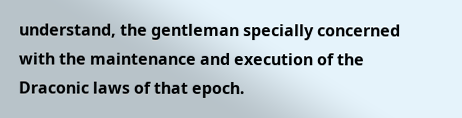understand, the gentleman specially concerned with the maintenance and execution of the Draconic laws of that epoch.